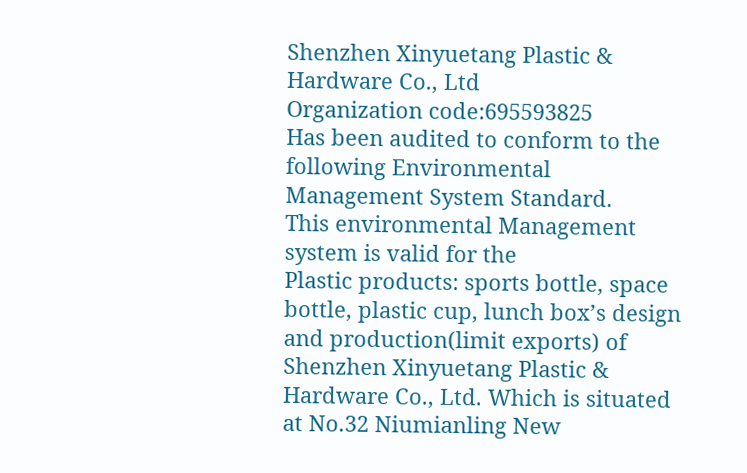Shenzhen Xinyuetang Plastic & Hardware Co., Ltd
Organization code:695593825
Has been audited to conform to the following Environmental Management System Standard.
This environmental Management system is valid for the
Plastic products: sports bottle, space bottle, plastic cup, lunch box’s design and production(limit exports) of Shenzhen Xinyuetang Plastic & Hardware Co., Ltd. Which is situated at No.32 Niumianling New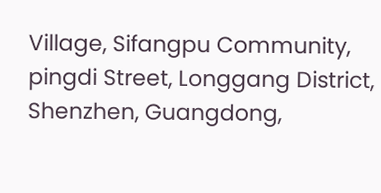Village, Sifangpu Community, pingdi Street, Longgang District, Shenzhen, Guangdong,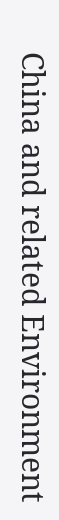China and related Environment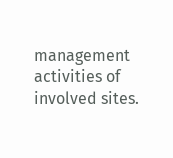management activities of involved sites.